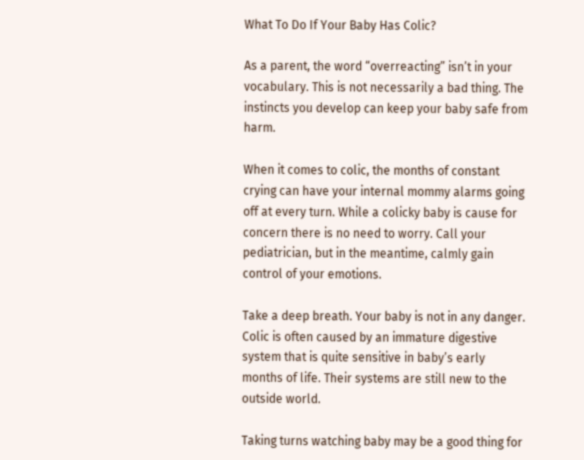What To Do If Your Baby Has Colic?

As a parent, the word “overreacting” isn’t in your vocabulary. This is not necessarily a bad thing. The instincts you develop can keep your baby safe from harm.

When it comes to colic, the months of constant crying can have your internal mommy alarms going off at every turn. While a colicky baby is cause for concern there is no need to worry. Call your pediatrician, but in the meantime, calmly gain control of your emotions.

Take a deep breath. Your baby is not in any danger. Colic is often caused by an immature digestive system that is quite sensitive in baby’s early months of life. Their systems are still new to the outside world.

Taking turns watching baby may be a good thing for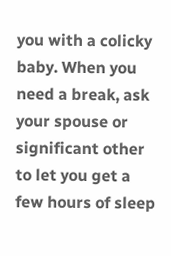you with a colicky baby. When you need a break, ask your spouse or significant other to let you get a few hours of sleep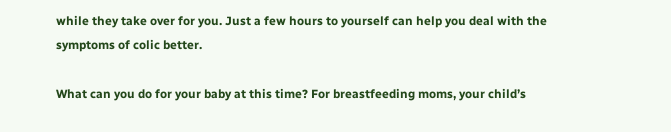while they take over for you. Just a few hours to yourself can help you deal with the symptoms of colic better.

What can you do for your baby at this time? For breastfeeding moms, your child’s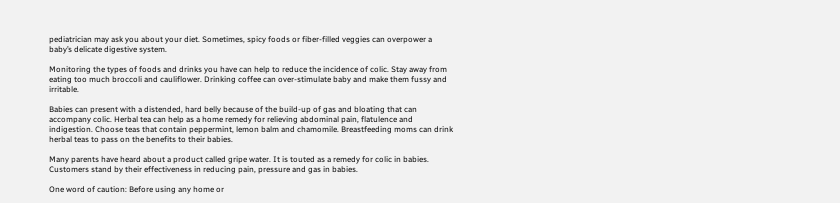pediatrician may ask you about your diet. Sometimes, spicy foods or fiber-filled veggies can overpower a baby’s delicate digestive system.

Monitoring the types of foods and drinks you have can help to reduce the incidence of colic. Stay away from eating too much broccoli and cauliflower. Drinking coffee can over-stimulate baby and make them fussy and irritable.

Babies can present with a distended, hard belly because of the build-up of gas and bloating that can accompany colic. Herbal tea can help as a home remedy for relieving abdominal pain, flatulence and indigestion. Choose teas that contain peppermint, lemon balm and chamomile. Breastfeeding moms can drink herbal teas to pass on the benefits to their babies.

Many parents have heard about a product called gripe water. It is touted as a remedy for colic in babies. Customers stand by their effectiveness in reducing pain, pressure and gas in babies.

One word of caution: Before using any home or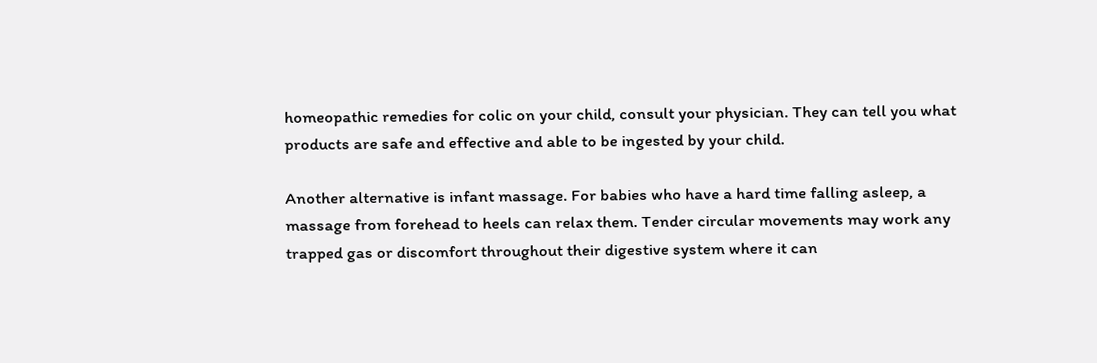homeopathic remedies for colic on your child, consult your physician. They can tell you what products are safe and effective and able to be ingested by your child.

Another alternative is infant massage. For babies who have a hard time falling asleep, a massage from forehead to heels can relax them. Tender circular movements may work any trapped gas or discomfort throughout their digestive system where it can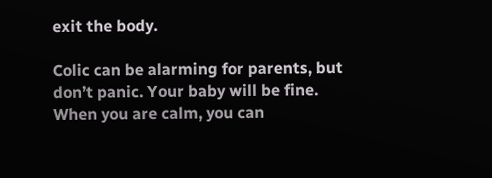exit the body.

Colic can be alarming for parents, but don’t panic. Your baby will be fine. When you are calm, you can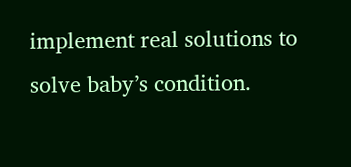implement real solutions to solve baby’s condition.